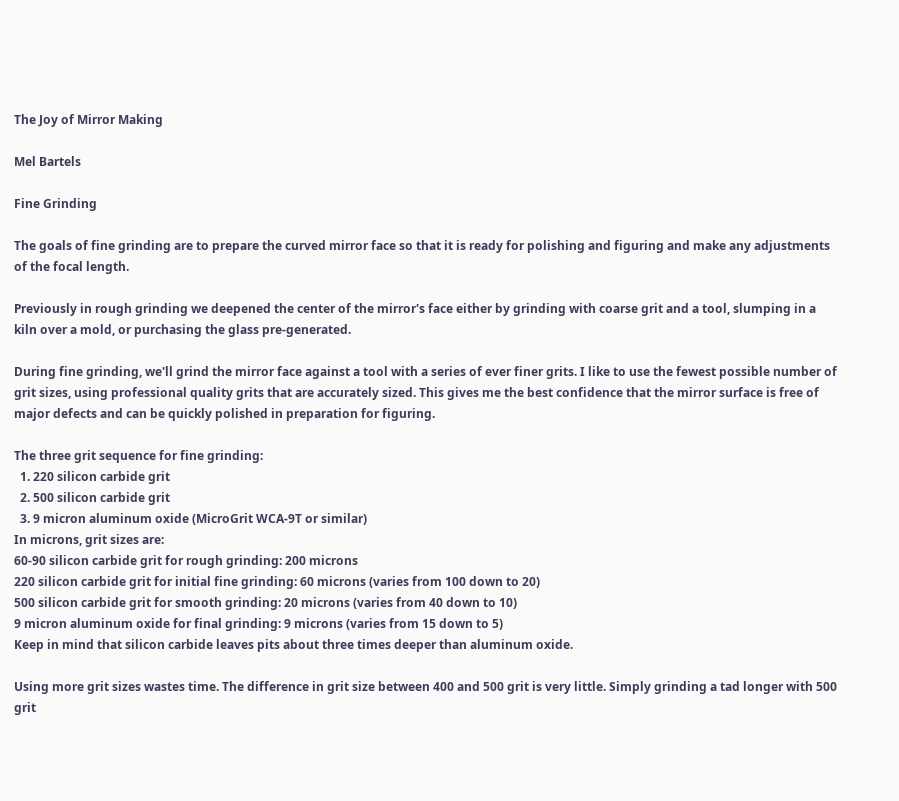The Joy of Mirror Making

Mel Bartels

Fine Grinding

The goals of fine grinding are to prepare the curved mirror face so that it is ready for polishing and figuring and make any adjustments of the focal length.

Previously in rough grinding we deepened the center of the mirror's face either by grinding with coarse grit and a tool, slumping in a kiln over a mold, or purchasing the glass pre-generated.

During fine grinding, we'll grind the mirror face against a tool with a series of ever finer grits. I like to use the fewest possible number of grit sizes, using professional quality grits that are accurately sized. This gives me the best confidence that the mirror surface is free of major defects and can be quickly polished in preparation for figuring.

The three grit sequence for fine grinding:
  1. 220 silicon carbide grit
  2. 500 silicon carbide grit
  3. 9 micron aluminum oxide (MicroGrit WCA-9T or similar)
In microns, grit sizes are:
60-90 silicon carbide grit for rough grinding: 200 microns
220 silicon carbide grit for initial fine grinding: 60 microns (varies from 100 down to 20)
500 silicon carbide grit for smooth grinding: 20 microns (varies from 40 down to 10)
9 micron aluminum oxide for final grinding: 9 microns (varies from 15 down to 5)
Keep in mind that silicon carbide leaves pits about three times deeper than aluminum oxide.

Using more grit sizes wastes time. The difference in grit size between 400 and 500 grit is very little. Simply grinding a tad longer with 500 grit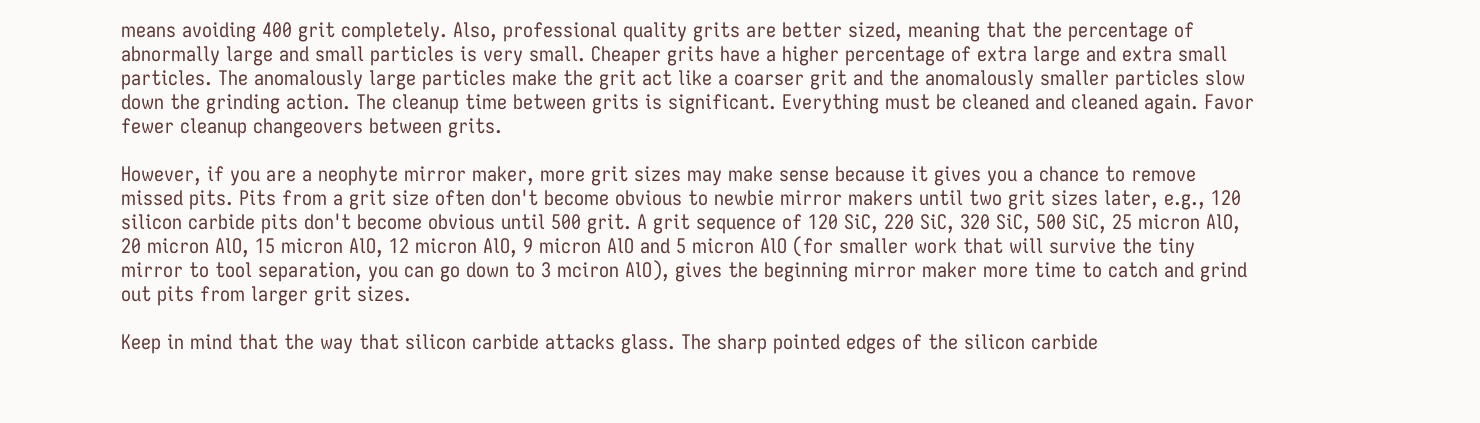means avoiding 400 grit completely. Also, professional quality grits are better sized, meaning that the percentage of abnormally large and small particles is very small. Cheaper grits have a higher percentage of extra large and extra small particles. The anomalously large particles make the grit act like a coarser grit and the anomalously smaller particles slow down the grinding action. The cleanup time between grits is significant. Everything must be cleaned and cleaned again. Favor fewer cleanup changeovers between grits.

However, if you are a neophyte mirror maker, more grit sizes may make sense because it gives you a chance to remove missed pits. Pits from a grit size often don't become obvious to newbie mirror makers until two grit sizes later, e.g., 120 silicon carbide pits don't become obvious until 500 grit. A grit sequence of 120 SiC, 220 SiC, 320 SiC, 500 SiC, 25 micron AlO, 20 micron AlO, 15 micron AlO, 12 micron AlO, 9 micron AlO and 5 micron AlO (for smaller work that will survive the tiny mirror to tool separation, you can go down to 3 mciron AlO), gives the beginning mirror maker more time to catch and grind out pits from larger grit sizes.

Keep in mind that the way that silicon carbide attacks glass. The sharp pointed edges of the silicon carbide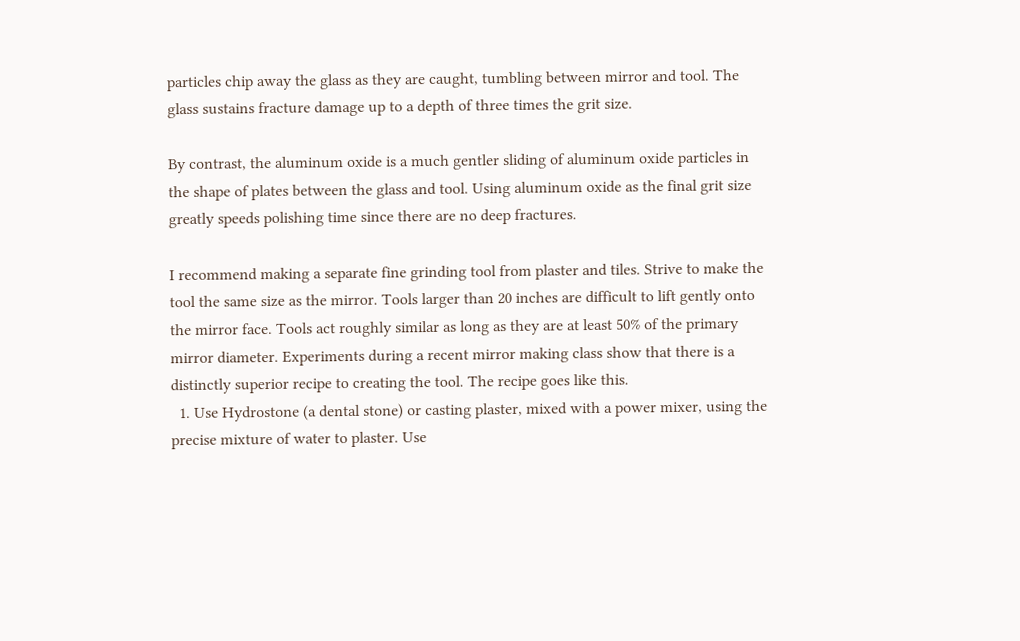particles chip away the glass as they are caught, tumbling between mirror and tool. The glass sustains fracture damage up to a depth of three times the grit size.

By contrast, the aluminum oxide is a much gentler sliding of aluminum oxide particles in the shape of plates between the glass and tool. Using aluminum oxide as the final grit size greatly speeds polishing time since there are no deep fractures.

I recommend making a separate fine grinding tool from plaster and tiles. Strive to make the tool the same size as the mirror. Tools larger than 20 inches are difficult to lift gently onto the mirror face. Tools act roughly similar as long as they are at least 50% of the primary mirror diameter. Experiments during a recent mirror making class show that there is a distinctly superior recipe to creating the tool. The recipe goes like this.
  1. Use Hydrostone (a dental stone) or casting plaster, mixed with a power mixer, using the precise mixture of water to plaster. Use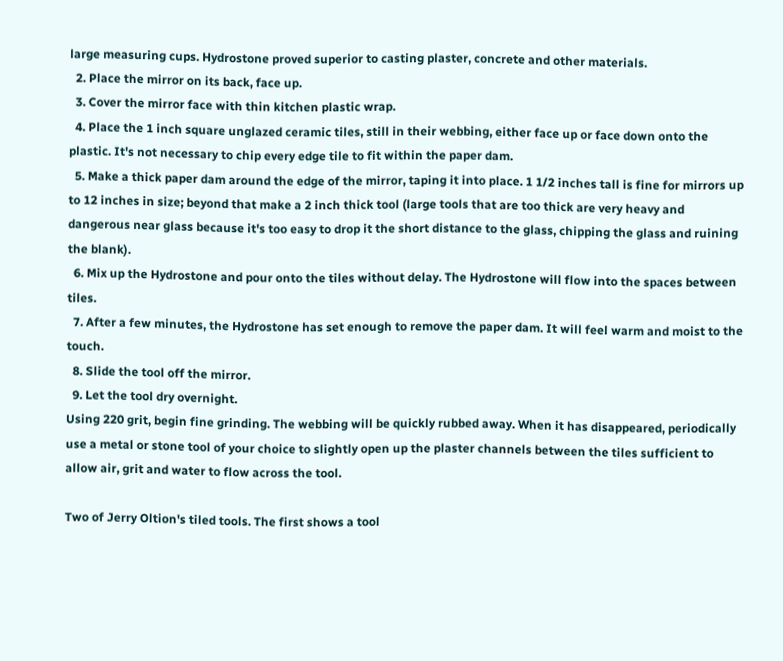large measuring cups. Hydrostone proved superior to casting plaster, concrete and other materials.
  2. Place the mirror on its back, face up.
  3. Cover the mirror face with thin kitchen plastic wrap.
  4. Place the 1 inch square unglazed ceramic tiles, still in their webbing, either face up or face down onto the plastic. It's not necessary to chip every edge tile to fit within the paper dam.
  5. Make a thick paper dam around the edge of the mirror, taping it into place. 1 1/2 inches tall is fine for mirrors up to 12 inches in size; beyond that make a 2 inch thick tool (large tools that are too thick are very heavy and dangerous near glass because it's too easy to drop it the short distance to the glass, chipping the glass and ruining the blank).
  6. Mix up the Hydrostone and pour onto the tiles without delay. The Hydrostone will flow into the spaces between tiles.
  7. After a few minutes, the Hydrostone has set enough to remove the paper dam. It will feel warm and moist to the touch.
  8. Slide the tool off the mirror.
  9. Let the tool dry overnight.
Using 220 grit, begin fine grinding. The webbing will be quickly rubbed away. When it has disappeared, periodically use a metal or stone tool of your choice to slightly open up the plaster channels between the tiles sufficient to allow air, grit and water to flow across the tool.

Two of Jerry Oltion's tiled tools. The first shows a tool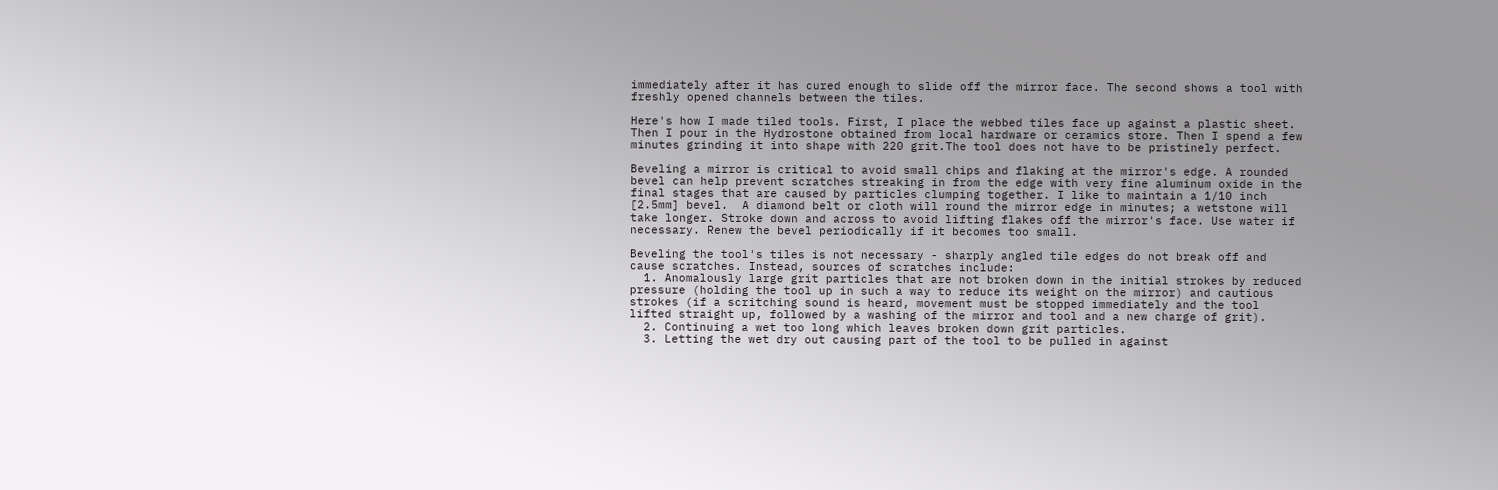immediately after it has cured enough to slide off the mirror face. The second shows a tool with freshly opened channels between the tiles.

Here's how I made tiled tools. First, I place the webbed tiles face up against a plastic sheet. Then I pour in the Hydrostone obtained from local hardware or ceramics store. Then I spend a few minutes grinding it into shape with 220 grit.The tool does not have to be pristinely perfect.

Beveling a mirror is critical to avoid small chips and flaking at the mirror's edge. A rounded bevel can help prevent scratches streaking in from the edge with very fine aluminum oxide in the final stages that are caused by particles clumping together. I like to maintain a 1/10 inch [2.5mm] bevel.  A diamond belt or cloth will round the mirror edge in minutes; a wetstone will take longer. Stroke down and across to avoid lifting flakes off the mirror's face. Use water if necessary. Renew the bevel periodically if it becomes too small.

Beveling the tool's tiles is not necessary - sharply angled tile edges do not break off and cause scratches. Instead, sources of scratches include:
  1. Anomalously large grit particles that are not broken down in the initial strokes by reduced pressure (holding the tool up in such a way to reduce its weight on the mirror) and cautious strokes (if a scritching sound is heard, movement must be stopped immediately and the tool lifted straight up, followed by a washing of the mirror and tool and a new charge of grit).
  2. Continuing a wet too long which leaves broken down grit particles.
  3. Letting the wet dry out causing part of the tool to be pulled in against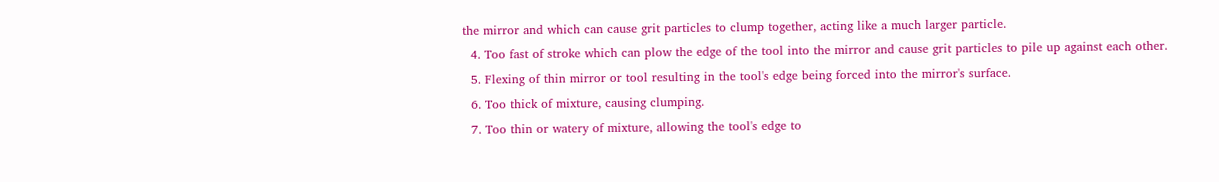the mirror and which can cause grit particles to clump together, acting like a much larger particle.
  4. Too fast of stroke which can plow the edge of the tool into the mirror and cause grit particles to pile up against each other.
  5. Flexing of thin mirror or tool resulting in the tool's edge being forced into the mirror's surface.
  6. Too thick of mixture, causing clumping.
  7. Too thin or watery of mixture, allowing the tool's edge to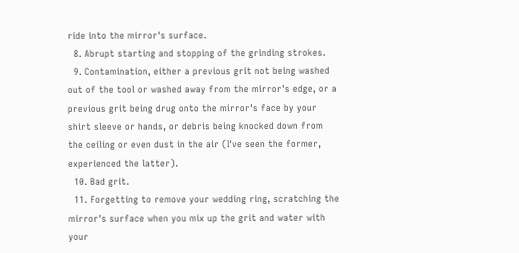ride into the mirror's surface.
  8. Abrupt starting and stopping of the grinding strokes.
  9. Contamination, either a previous grit not being washed out of the tool or washed away from the mirror's edge, or a previous grit being drug onto the mirror's face by your shirt sleeve or hands, or debris being knocked down from the ceiling or even dust in the air (I've seen the former, experienced the latter).
  10. Bad grit.
  11. Forgetting to remove your wedding ring, scratching the mirror's surface when you mix up the grit and water with your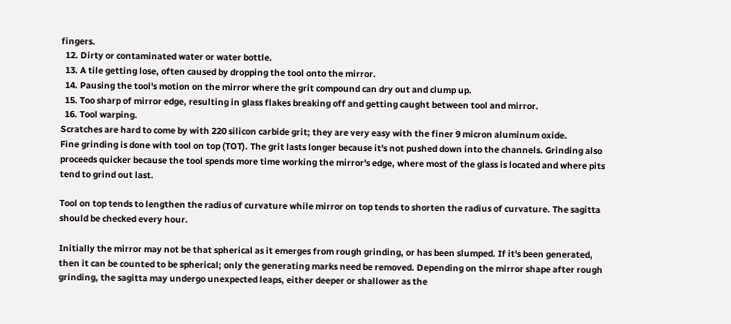fingers.
  12. Dirty or contaminated water or water bottle.
  13. A tile getting lose, often caused by dropping the tool onto the mirror.
  14. Pausing the tool's motion on the mirror where the grit compound can dry out and clump up.
  15. Too sharp of mirror edge, resulting in glass flakes breaking off and getting caught between tool and mirror.
  16. Tool warping.
Scratches are hard to come by with 220 silicon carbide grit; they are very easy with the finer 9 micron aluminum oxide.
Fine grinding is done with tool on top (TOT). The grit lasts longer because it's not pushed down into the channels. Grinding also proceeds quicker because the tool spends more time working the mirror's edge, where most of the glass is located and where pits tend to grind out last.

Tool on top tends to lengthen the radius of curvature while mirror on top tends to shorten the radius of curvature. The sagitta should be checked every hour.

Initially the mirror may not be that spherical as it emerges from rough grinding, or has been slumped. If it's been generated, then it can be counted to be spherical; only the generating marks need be removed. Depending on the mirror shape after rough grinding, the sagitta may undergo unexpected leaps, either deeper or shallower as the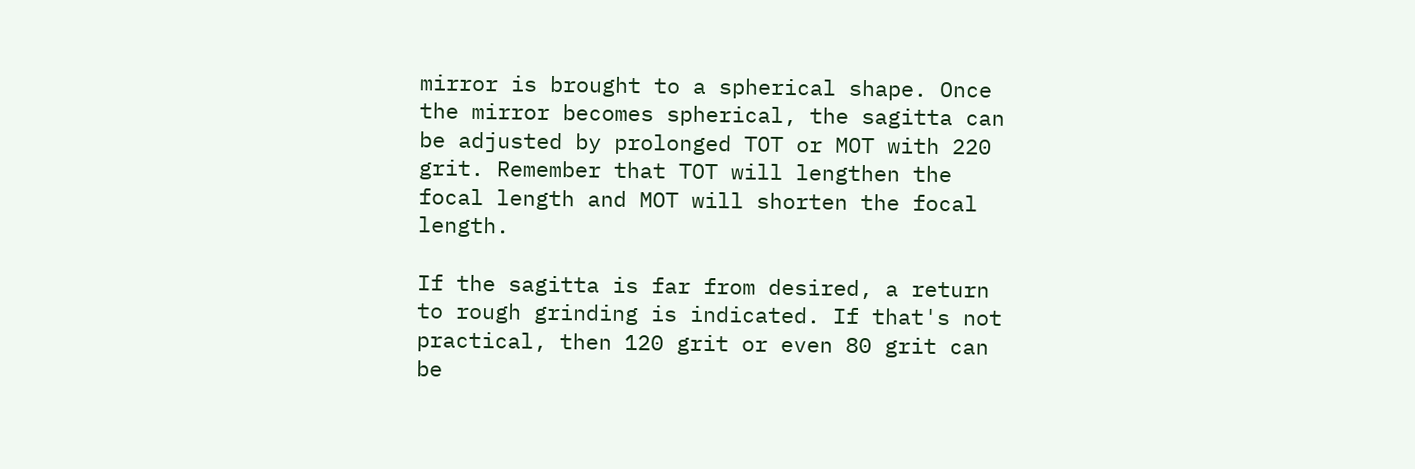mirror is brought to a spherical shape. Once the mirror becomes spherical, the sagitta can be adjusted by prolonged TOT or MOT with 220 grit. Remember that TOT will lengthen the focal length and MOT will shorten the focal length.

If the sagitta is far from desired, a return to rough grinding is indicated. If that's not practical, then 120 grit or even 80 grit can be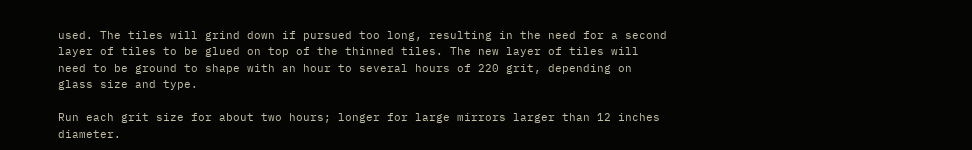used. The tiles will grind down if pursued too long, resulting in the need for a second layer of tiles to be glued on top of the thinned tiles. The new layer of tiles will need to be ground to shape with an hour to several hours of 220 grit, depending on glass size and type.

Run each grit size for about two hours; longer for large mirrors larger than 12 inches diameter.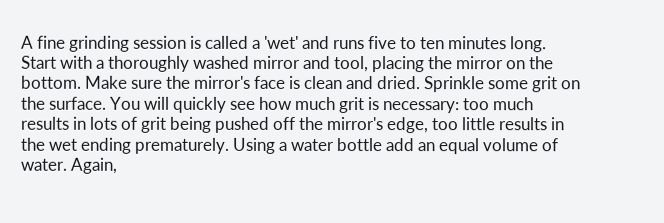A fine grinding session is called a 'wet' and runs five to ten minutes long. Start with a thoroughly washed mirror and tool, placing the mirror on the bottom. Make sure the mirror's face is clean and dried. Sprinkle some grit on the surface. You will quickly see how much grit is necessary: too much results in lots of grit being pushed off the mirror's edge, too little results in the wet ending prematurely. Using a water bottle add an equal volume of water. Again,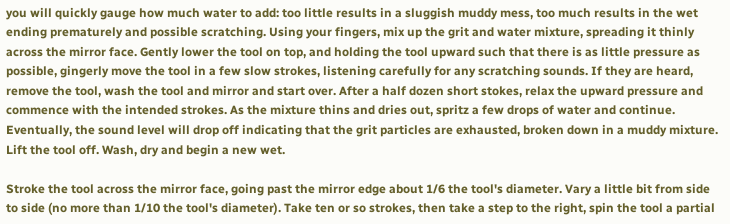you will quickly gauge how much water to add: too little results in a sluggish muddy mess, too much results in the wet ending prematurely and possible scratching. Using your fingers, mix up the grit and water mixture, spreading it thinly across the mirror face. Gently lower the tool on top, and holding the tool upward such that there is as little pressure as possible, gingerly move the tool in a few slow strokes, listening carefully for any scratching sounds. If they are heard, remove the tool, wash the tool and mirror and start over. After a half dozen short stokes, relax the upward pressure and commence with the intended strokes. As the mixture thins and dries out, spritz a few drops of water and continue. Eventually, the sound level will drop off indicating that the grit particles are exhausted, broken down in a muddy mixture. Lift the tool off. Wash, dry and begin a new wet.

Stroke the tool across the mirror face, going past the mirror edge about 1/6 the tool's diameter. Vary a little bit from side to side (no more than 1/10 the tool's diameter). Take ten or so strokes, then take a step to the right, spin the tool a partial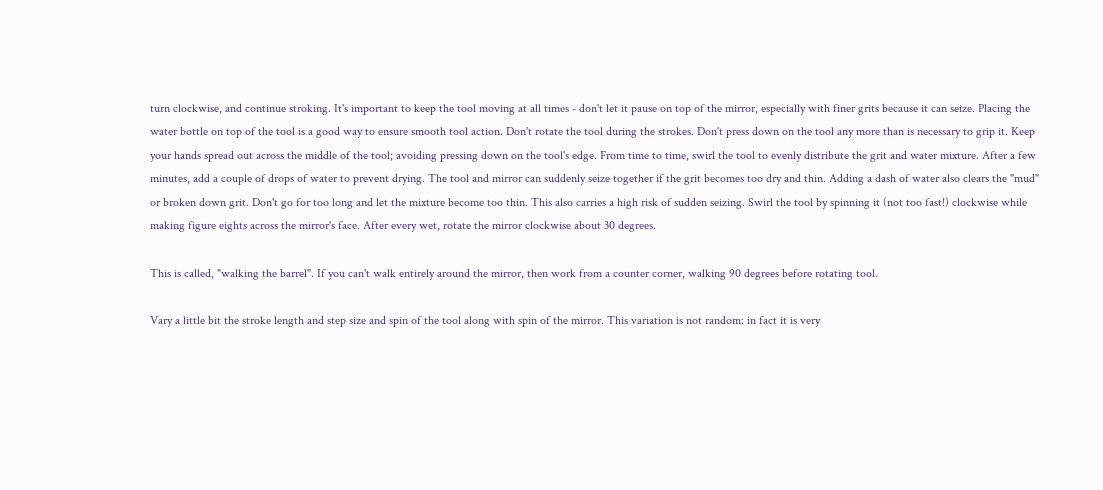turn clockwise, and continue stroking. It's important to keep the tool moving at all times - don't let it pause on top of the mirror, especially with finer grits because it can seize. Placing the water bottle on top of the tool is a good way to ensure smooth tool action. Don't rotate the tool during the strokes. Don't press down on the tool any more than is necessary to grip it. Keep your hands spread out across the middle of the tool; avoiding pressing down on the tool's edge. From time to time, swirl the tool to evenly distribute the grit and water mixture. After a few minutes, add a couple of drops of water to prevent drying. The tool and mirror can suddenly seize together if the grit becomes too dry and thin. Adding a dash of water also clears the "mud" or broken down grit. Don't go for too long and let the mixture become too thin. This also carries a high risk of sudden seizing. Swirl the tool by spinning it (not too fast!) clockwise while making figure eights across the mirror's face. After every wet, rotate the mirror clockwise about 30 degrees.

This is called, "walking the barrel". If you can't walk entirely around the mirror, then work from a counter corner, walking 90 degrees before rotating tool.

Vary a little bit the stroke length and step size and spin of the tool along with spin of the mirror. This variation is not random: in fact it is very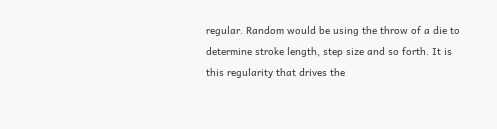regular. Random would be using the throw of a die to determine stroke length, step size and so forth. It is this regularity that drives the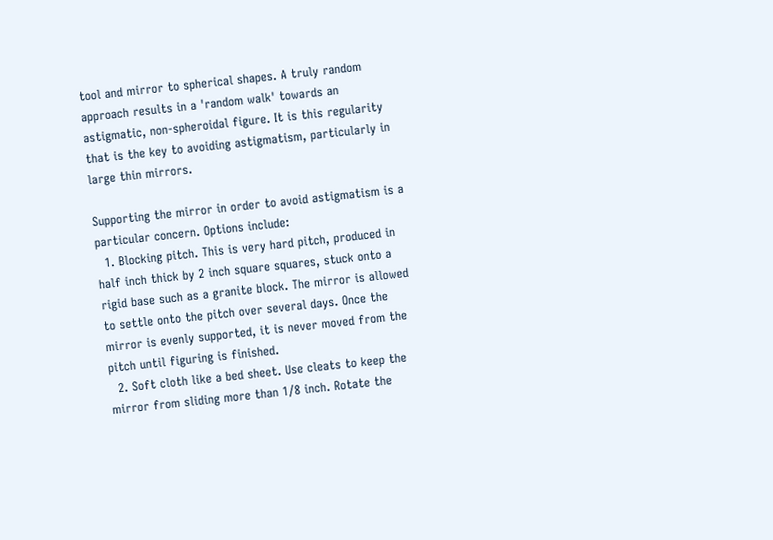tool and mirror to spherical shapes. A truly random approach results in a 'random walk' towards an astigmatic, non-spheroidal figure. It is this regularity that is the key to avoiding astigmatism, particularly in large thin mirrors.

Supporting the mirror in order to avoid astigmatism is a particular concern. Options include:
  1. Blocking pitch. This is very hard pitch, produced in half inch thick by 2 inch square squares, stuck onto a rigid base such as a granite block. The mirror is allowed to settle onto the pitch over several days. Once the mirror is evenly supported, it is never moved from the pitch until figuring is finished.
  2. Soft cloth like a bed sheet. Use cleats to keep the mirror from sliding more than 1/8 inch. Rotate the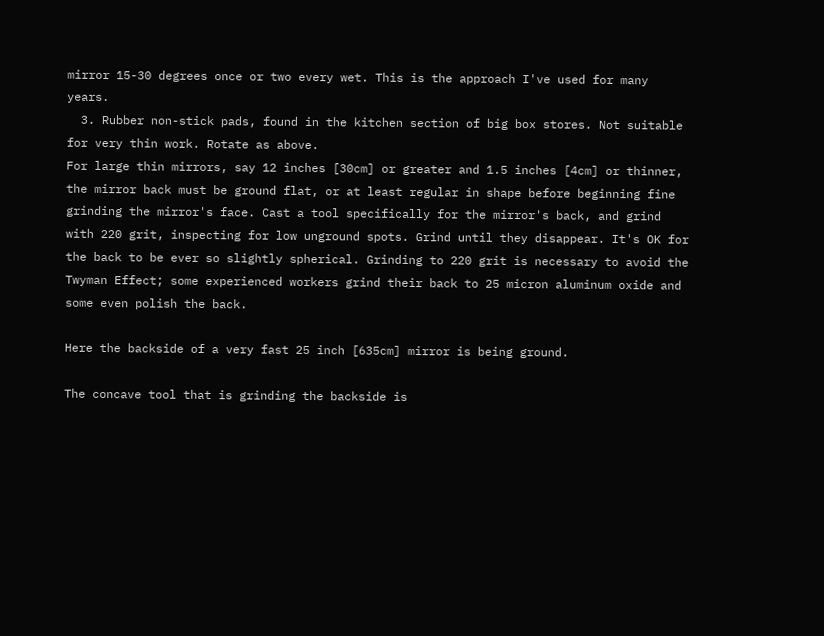mirror 15-30 degrees once or two every wet. This is the approach I've used for many years.
  3. Rubber non-stick pads, found in the kitchen section of big box stores. Not suitable for very thin work. Rotate as above.
For large thin mirrors, say 12 inches [30cm] or greater and 1.5 inches [4cm] or thinner, the mirror back must be ground flat, or at least regular in shape before beginning fine grinding the mirror's face. Cast a tool specifically for the mirror's back, and grind with 220 grit, inspecting for low unground spots. Grind until they disappear. It's OK for the back to be ever so slightly spherical. Grinding to 220 grit is necessary to avoid the Twyman Effect; some experienced workers grind their back to 25 micron aluminum oxide and some even polish the back.

Here the backside of a very fast 25 inch [635cm] mirror is being ground.

The concave tool that is grinding the backside is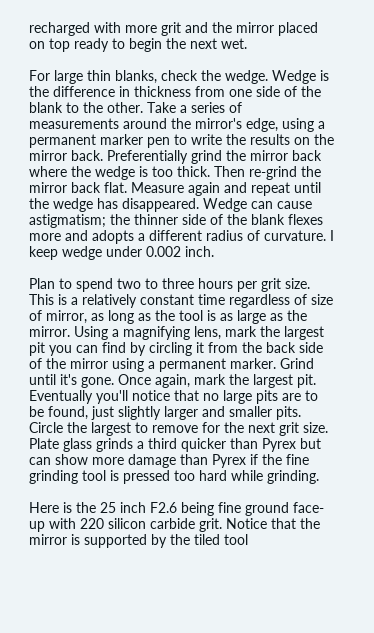recharged with more grit and the mirror placed on top ready to begin the next wet.

For large thin blanks, check the wedge. Wedge is the difference in thickness from one side of the blank to the other. Take a series of measurements around the mirror's edge, using a permanent marker pen to write the results on the mirror back. Preferentially grind the mirror back where the wedge is too thick. Then re-grind the mirror back flat. Measure again and repeat until the wedge has disappeared. Wedge can cause astigmatism; the thinner side of the blank flexes more and adopts a different radius of curvature. I keep wedge under 0.002 inch.

Plan to spend two to three hours per grit size. This is a relatively constant time regardless of size of mirror, as long as the tool is as large as the mirror. Using a magnifying lens, mark the largest pit you can find by circling it from the back side of the mirror using a permanent marker. Grind until it's gone. Once again, mark the largest pit. Eventually you'll notice that no large pits are to be found, just slightly larger and smaller pits. Circle the largest to remove for the next grit size. Plate glass grinds a third quicker than Pyrex but can show more damage than Pyrex if the fine grinding tool is pressed too hard while grinding.

Here is the 25 inch F2.6 being fine ground face-up with 220 silicon carbide grit. Notice that the mirror is supported by the tiled tool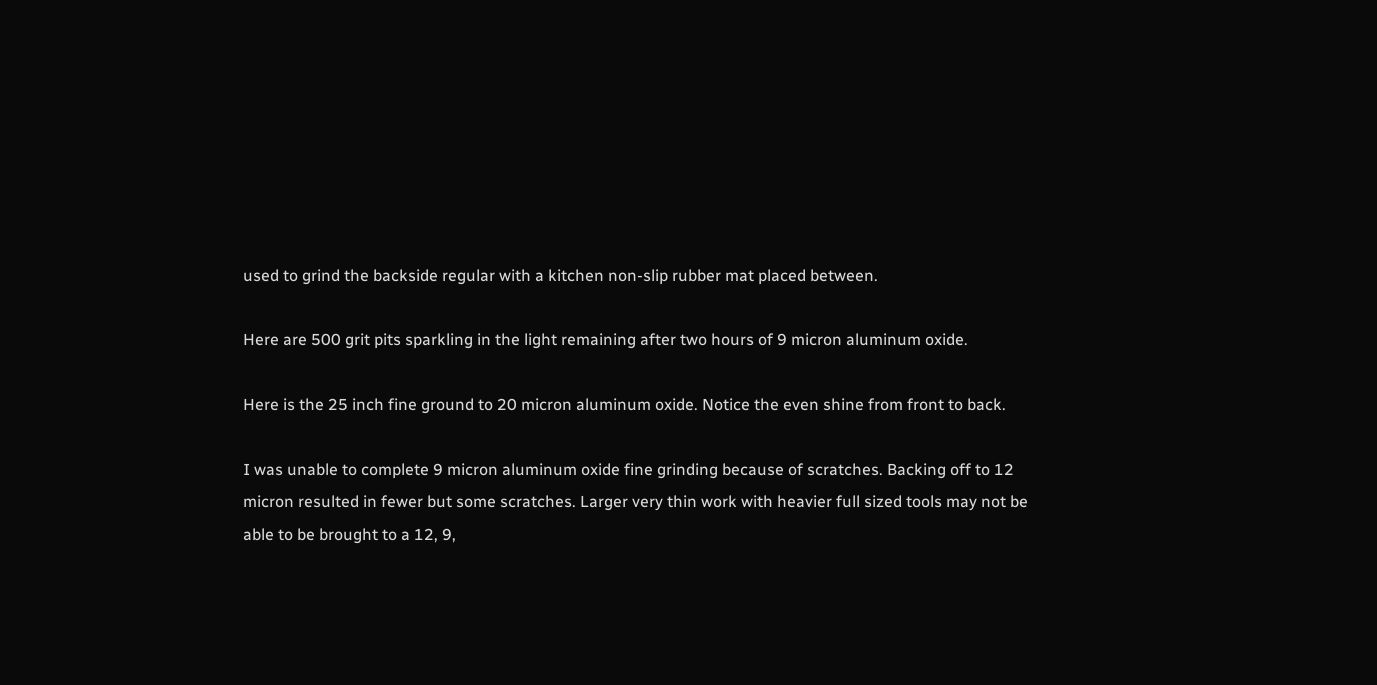used to grind the backside regular with a kitchen non-slip rubber mat placed between.

Here are 500 grit pits sparkling in the light remaining after two hours of 9 micron aluminum oxide.

Here is the 25 inch fine ground to 20 micron aluminum oxide. Notice the even shine from front to back.

I was unable to complete 9 micron aluminum oxide fine grinding because of scratches. Backing off to 12 micron resulted in fewer but some scratches. Larger very thin work with heavier full sized tools may not be able to be brought to a 12, 9,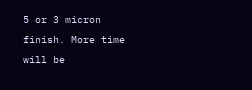5 or 3 micron finish. More time will be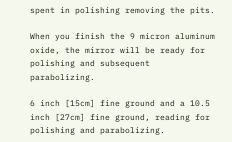spent in polishing removing the pits.

When you finish the 9 micron aluminum oxide, the mirror will be ready for polishing and subsequent parabolizing.

6 inch [15cm] fine ground and a 10.5 inch [27cm] fine ground, reading for polishing and parabolizing.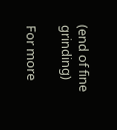(end of fine grinding)

For more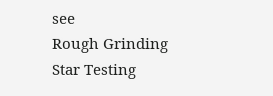see
Rough Grinding
Star Testing